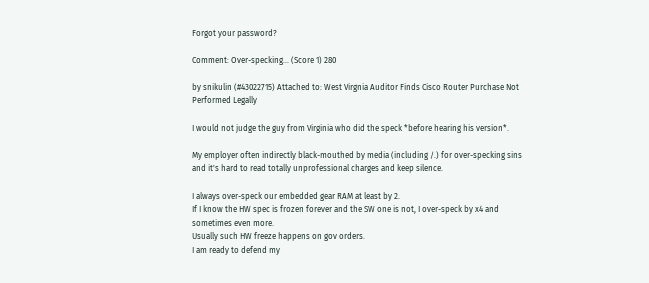Forgot your password?

Comment: Over-specking... (Score 1) 280

by snikulin (#43022715) Attached to: West Virgnia Auditor Finds Cisco Router Purchase Not Performed Legally

I would not judge the guy from Virginia who did the speck *before hearing his version*.

My employer often indirectly black-mouthed by media (including /.) for over-specking sins and it's hard to read totally unprofessional charges and keep silence.

I always over-speck our embedded gear RAM at least by 2.
If I know the HW spec is frozen forever and the SW one is not, I over-speck by x4 and sometimes even more.
Usually such HW freeze happens on gov orders.
I am ready to defend my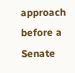approach before a Senate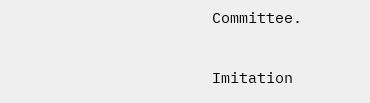Committee.

Imitation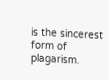is the sincerest form of plagarism.